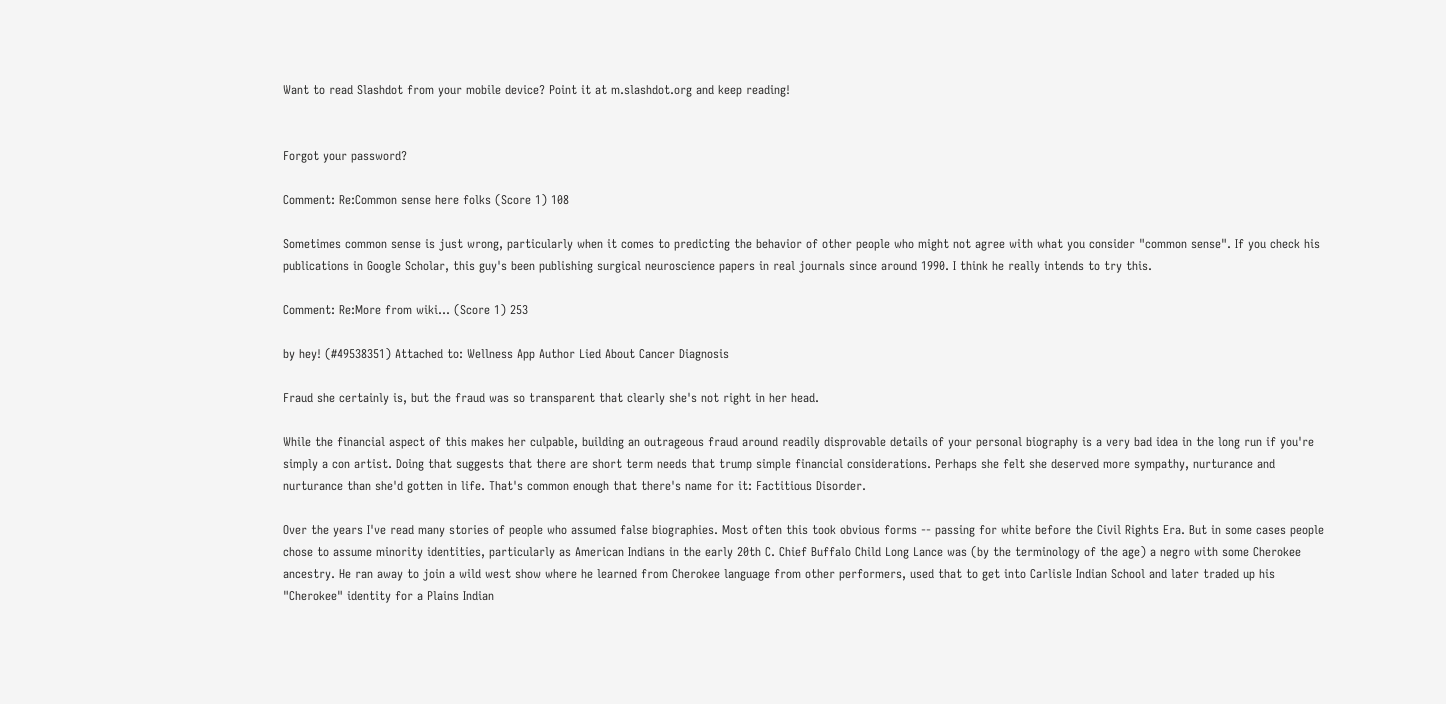Want to read Slashdot from your mobile device? Point it at m.slashdot.org and keep reading!


Forgot your password?

Comment: Re:Common sense here folks (Score 1) 108

Sometimes common sense is just wrong, particularly when it comes to predicting the behavior of other people who might not agree with what you consider "common sense". If you check his publications in Google Scholar, this guy's been publishing surgical neuroscience papers in real journals since around 1990. I think he really intends to try this.

Comment: Re:More from wiki... (Score 1) 253

by hey! (#49538351) Attached to: Wellness App Author Lied About Cancer Diagnosis

Fraud she certainly is, but the fraud was so transparent that clearly she's not right in her head.

While the financial aspect of this makes her culpable, building an outrageous fraud around readily disprovable details of your personal biography is a very bad idea in the long run if you're simply a con artist. Doing that suggests that there are short term needs that trump simple financial considerations. Perhaps she felt she deserved more sympathy, nurturance and nurturance than she'd gotten in life. That's common enough that there's name for it: Factitious Disorder.

Over the years I've read many stories of people who assumed false biographies. Most often this took obvious forms -- passing for white before the Civil Rights Era. But in some cases people chose to assume minority identities, particularly as American Indians in the early 20th C. Chief Buffalo Child Long Lance was (by the terminology of the age) a negro with some Cherokee ancestry. He ran away to join a wild west show where he learned from Cherokee language from other performers, used that to get into Carlisle Indian School and later traded up his "Cherokee" identity for a Plains Indian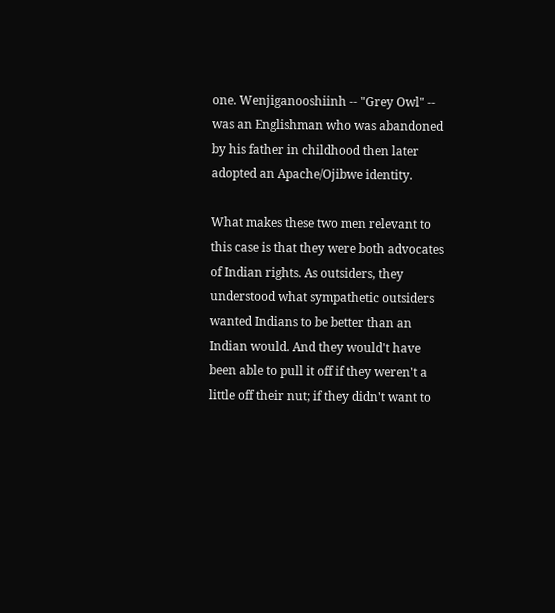one. Wenjiganooshiinh -- "Grey Owl" -- was an Englishman who was abandoned by his father in childhood then later adopted an Apache/Ojibwe identity.

What makes these two men relevant to this case is that they were both advocates of Indian rights. As outsiders, they understood what sympathetic outsiders wanted Indians to be better than an Indian would. And they would't have been able to pull it off if they weren't a little off their nut; if they didn't want to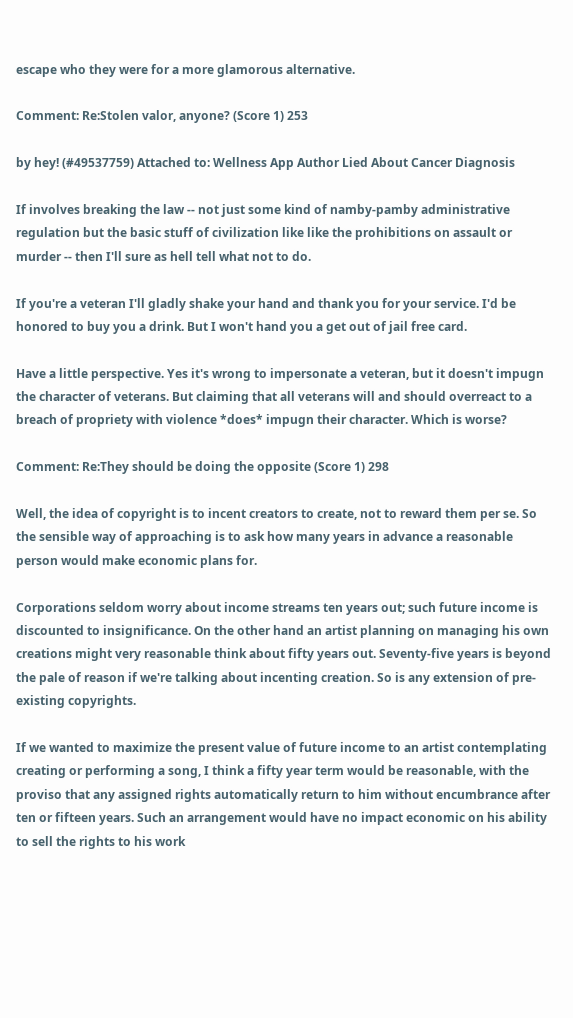escape who they were for a more glamorous alternative.

Comment: Re:Stolen valor, anyone? (Score 1) 253

by hey! (#49537759) Attached to: Wellness App Author Lied About Cancer Diagnosis

If involves breaking the law -- not just some kind of namby-pamby administrative regulation but the basic stuff of civilization like like the prohibitions on assault or murder -- then I'll sure as hell tell what not to do.

If you're a veteran I'll gladly shake your hand and thank you for your service. I'd be honored to buy you a drink. But I won't hand you a get out of jail free card.

Have a little perspective. Yes it's wrong to impersonate a veteran, but it doesn't impugn the character of veterans. But claiming that all veterans will and should overreact to a breach of propriety with violence *does* impugn their character. Which is worse?

Comment: Re:They should be doing the opposite (Score 1) 298

Well, the idea of copyright is to incent creators to create, not to reward them per se. So the sensible way of approaching is to ask how many years in advance a reasonable person would make economic plans for.

Corporations seldom worry about income streams ten years out; such future income is discounted to insignificance. On the other hand an artist planning on managing his own creations might very reasonable think about fifty years out. Seventy-five years is beyond the pale of reason if we're talking about incenting creation. So is any extension of pre-existing copyrights.

If we wanted to maximize the present value of future income to an artist contemplating creating or performing a song, I think a fifty year term would be reasonable, with the proviso that any assigned rights automatically return to him without encumbrance after ten or fifteen years. Such an arrangement would have no impact economic on his ability to sell the rights to his work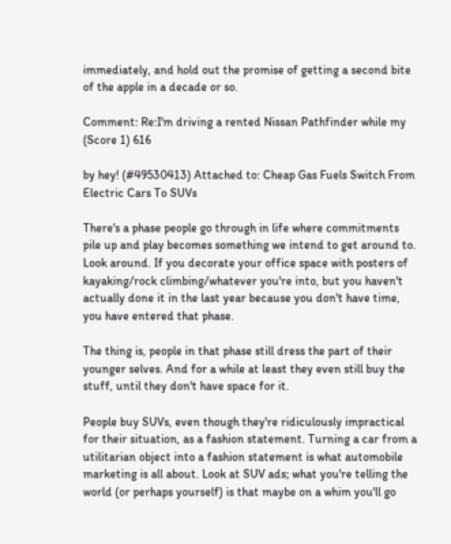immediately, and hold out the promise of getting a second bite of the apple in a decade or so.

Comment: Re:I'm driving a rented Nissan Pathfinder while my (Score 1) 616

by hey! (#49530413) Attached to: Cheap Gas Fuels Switch From Electric Cars To SUVs

There's a phase people go through in life where commitments pile up and play becomes something we intend to get around to. Look around. If you decorate your office space with posters of kayaking/rock climbing/whatever you're into, but you haven't actually done it in the last year because you don't have time, you have entered that phase.

The thing is, people in that phase still dress the part of their younger selves. And for a while at least they even still buy the stuff, until they don't have space for it.

People buy SUVs, even though they're ridiculously impractical for their situation, as a fashion statement. Turning a car from a utilitarian object into a fashion statement is what automobile marketing is all about. Look at SUV ads; what you're telling the world (or perhaps yourself) is that maybe on a whim you'll go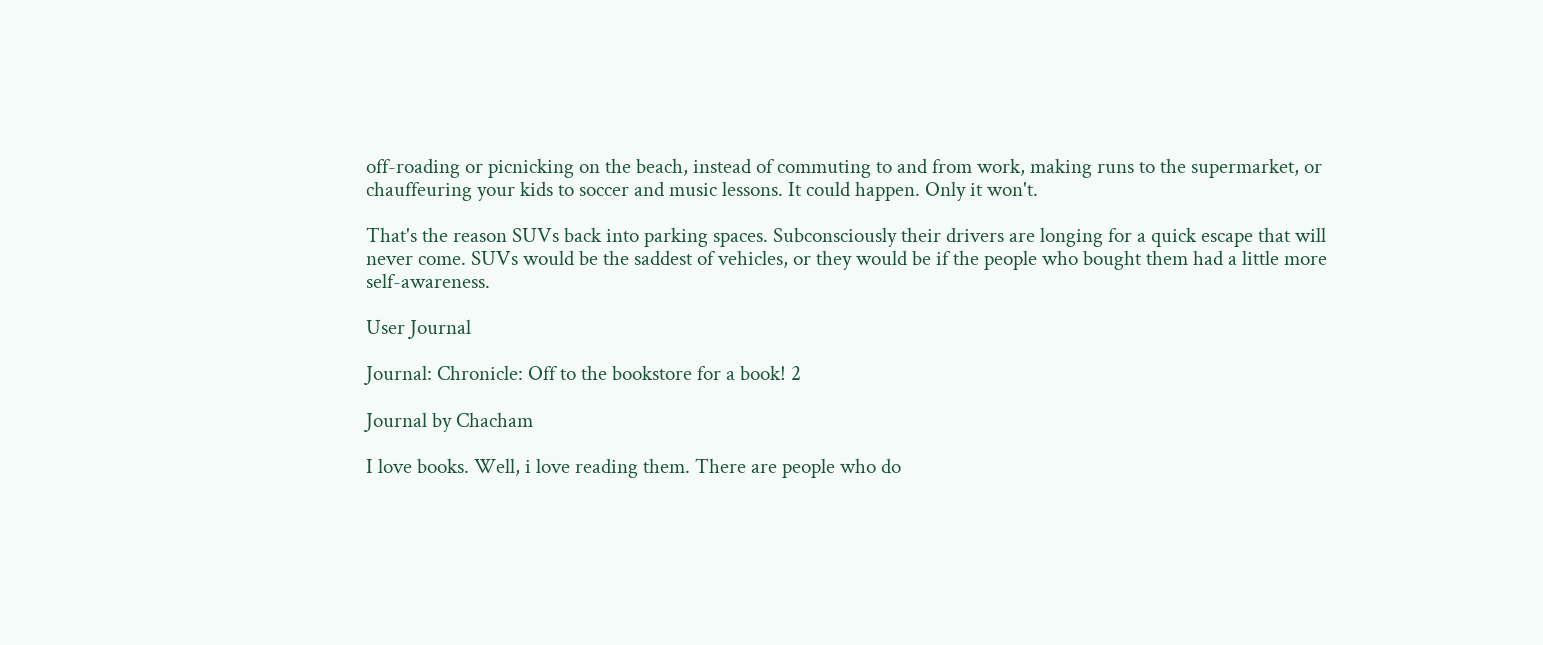off-roading or picnicking on the beach, instead of commuting to and from work, making runs to the supermarket, or chauffeuring your kids to soccer and music lessons. It could happen. Only it won't.

That's the reason SUVs back into parking spaces. Subconsciously their drivers are longing for a quick escape that will never come. SUVs would be the saddest of vehicles, or they would be if the people who bought them had a little more self-awareness.

User Journal

Journal: Chronicle: Off to the bookstore for a book! 2

Journal by Chacham

I love books. Well, i love reading them. There are people who do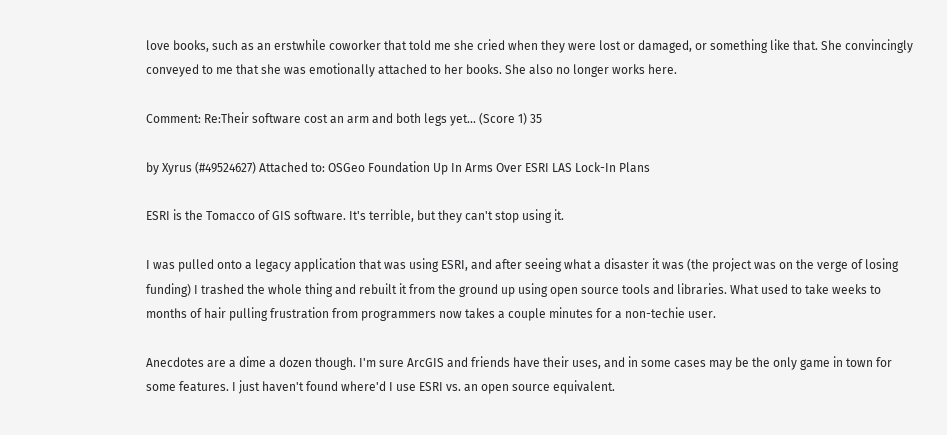love books, such as an erstwhile coworker that told me she cried when they were lost or damaged, or something like that. She convincingly conveyed to me that she was emotionally attached to her books. She also no longer works here.

Comment: Re:Their software cost an arm and both legs yet... (Score 1) 35

by Xyrus (#49524627) Attached to: OSGeo Foundation Up In Arms Over ESRI LAS Lock-In Plans

ESRI is the Tomacco of GIS software. It's terrible, but they can't stop using it.

I was pulled onto a legacy application that was using ESRI, and after seeing what a disaster it was (the project was on the verge of losing funding) I trashed the whole thing and rebuilt it from the ground up using open source tools and libraries. What used to take weeks to months of hair pulling frustration from programmers now takes a couple minutes for a non-techie user.

Anecdotes are a dime a dozen though. I'm sure ArcGIS and friends have their uses, and in some cases may be the only game in town for some features. I just haven't found where'd I use ESRI vs. an open source equivalent.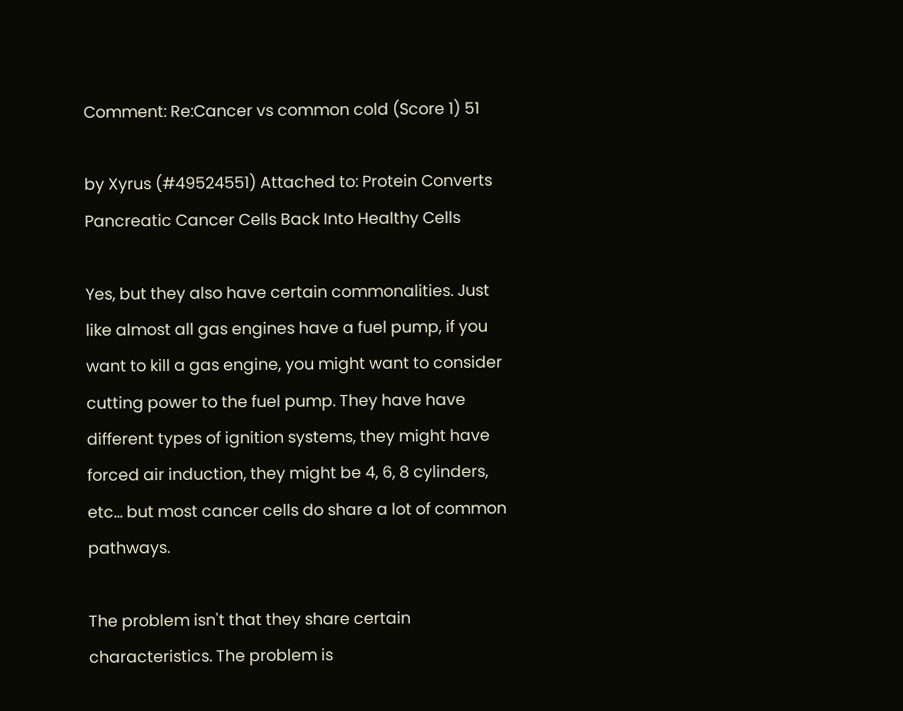Comment: Re:Cancer vs common cold (Score 1) 51

by Xyrus (#49524551) Attached to: Protein Converts Pancreatic Cancer Cells Back Into Healthy Cells

Yes, but they also have certain commonalities. Just like almost all gas engines have a fuel pump, if you want to kill a gas engine, you might want to consider cutting power to the fuel pump. They have have different types of ignition systems, they might have forced air induction, they might be 4, 6, 8 cylinders, etc... but most cancer cells do share a lot of common pathways.

The problem isn't that they share certain characteristics. The problem is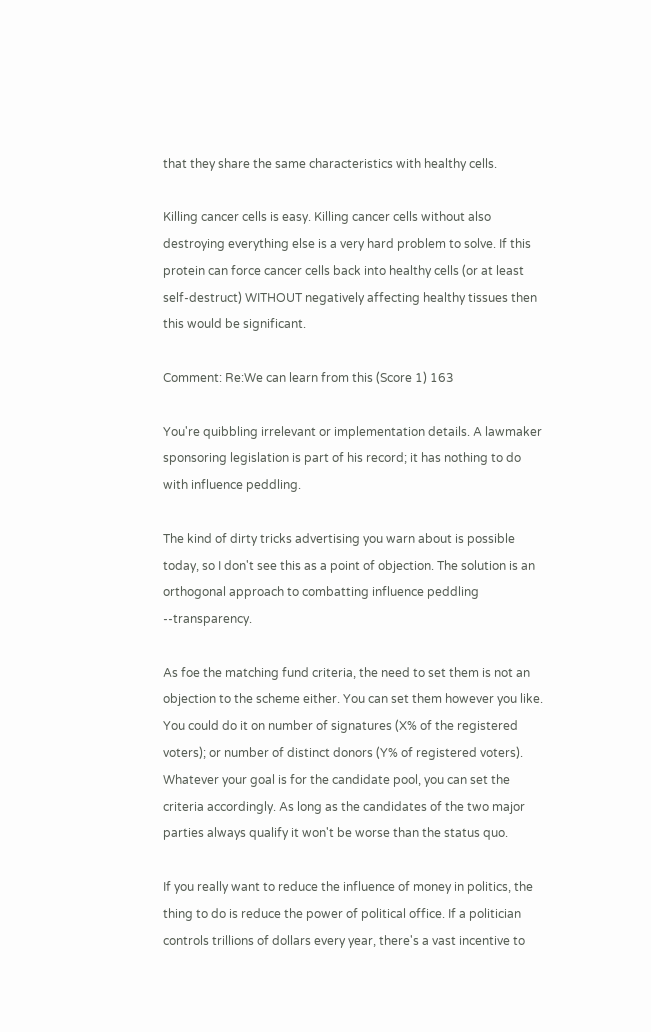that they share the same characteristics with healthy cells.

Killing cancer cells is easy. Killing cancer cells without also destroying everything else is a very hard problem to solve. If this protein can force cancer cells back into healthy cells (or at least self-destruct) WITHOUT negatively affecting healthy tissues then this would be significant.

Comment: Re:We can learn from this (Score 1) 163

You're quibbling irrelevant or implementation details. A lawmaker sponsoring legislation is part of his record; it has nothing to do with influence peddling.

The kind of dirty tricks advertising you warn about is possible today, so I don't see this as a point of objection. The solution is an orthogonal approach to combatting influence peddling --transparency.

As foe the matching fund criteria, the need to set them is not an objection to the scheme either. You can set them however you like. You could do it on number of signatures (X% of the registered voters); or number of distinct donors (Y% of registered voters). Whatever your goal is for the candidate pool, you can set the criteria accordingly. As long as the candidates of the two major parties always qualify it won't be worse than the status quo.

If you really want to reduce the influence of money in politics, the thing to do is reduce the power of political office. If a politician controls trillions of dollars every year, there's a vast incentive to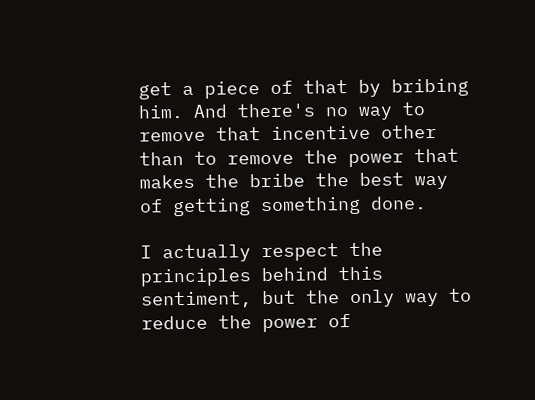get a piece of that by bribing him. And there's no way to remove that incentive other than to remove the power that makes the bribe the best way of getting something done.

I actually respect the principles behind this sentiment, but the only way to reduce the power of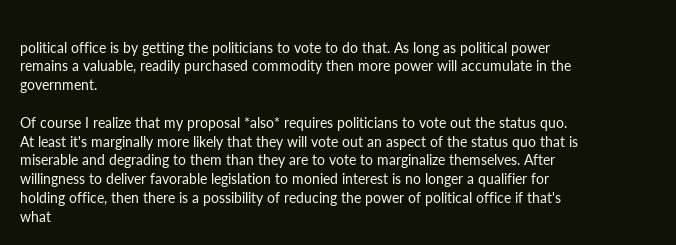political office is by getting the politicians to vote to do that. As long as political power remains a valuable, readily purchased commodity then more power will accumulate in the government.

Of course I realize that my proposal *also* requires politicians to vote out the status quo. At least it's marginally more likely that they will vote out an aspect of the status quo that is miserable and degrading to them than they are to vote to marginalize themselves. After willingness to deliver favorable legislation to monied interest is no longer a qualifier for holding office, then there is a possibility of reducing the power of political office if that's what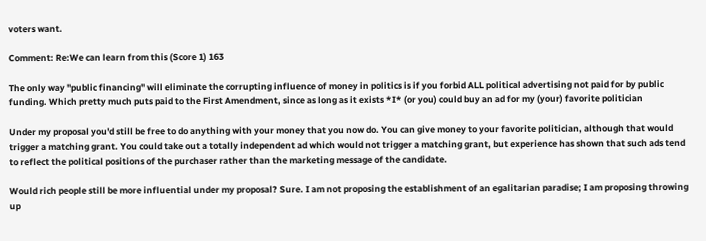voters want.

Comment: Re:We can learn from this (Score 1) 163

The only way "public financing" will eliminate the corrupting influence of money in politics is if you forbid ALL political advertising not paid for by public funding. Which pretty much puts paid to the First Amendment, since as long as it exists *I* (or you) could buy an ad for my (your) favorite politician

Under my proposal you'd still be free to do anything with your money that you now do. You can give money to your favorite politician, although that would trigger a matching grant. You could take out a totally independent ad which would not trigger a matching grant, but experience has shown that such ads tend to reflect the political positions of the purchaser rather than the marketing message of the candidate.

Would rich people still be more influential under my proposal? Sure. I am not proposing the establishment of an egalitarian paradise; I am proposing throwing up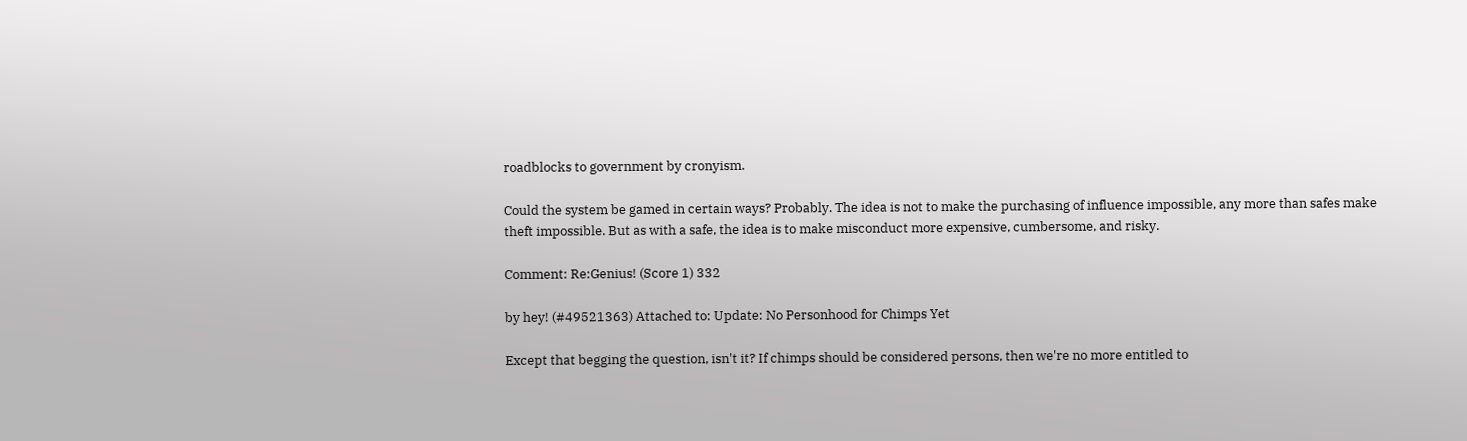roadblocks to government by cronyism.

Could the system be gamed in certain ways? Probably. The idea is not to make the purchasing of influence impossible, any more than safes make theft impossible. But as with a safe, the idea is to make misconduct more expensive, cumbersome, and risky.

Comment: Re:Genius! (Score 1) 332

by hey! (#49521363) Attached to: Update: No Personhood for Chimps Yet

Except that begging the question, isn't it? If chimps should be considered persons, then we're no more entitled to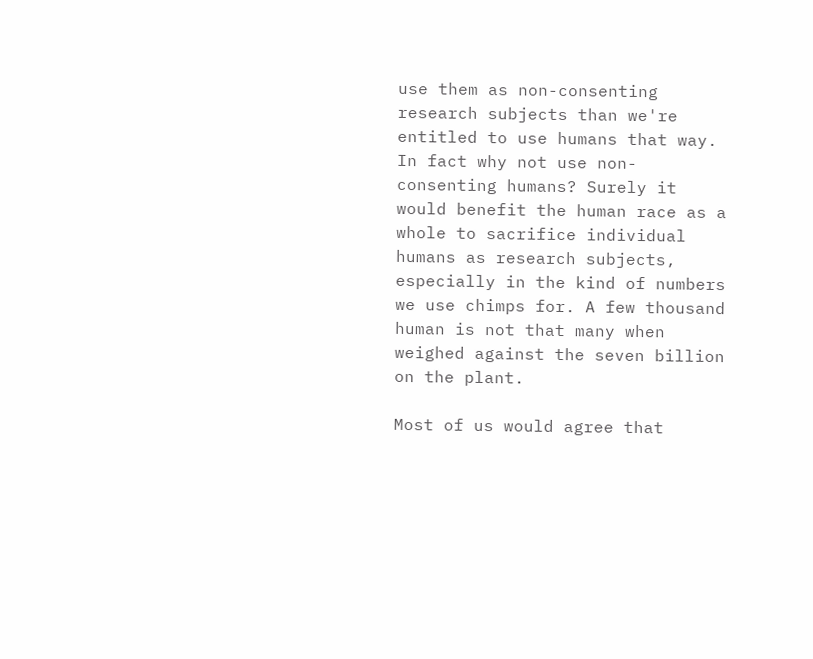use them as non-consenting research subjects than we're entitled to use humans that way. In fact why not use non-consenting humans? Surely it would benefit the human race as a whole to sacrifice individual humans as research subjects, especially in the kind of numbers we use chimps for. A few thousand human is not that many when weighed against the seven billion on the plant.

Most of us would agree that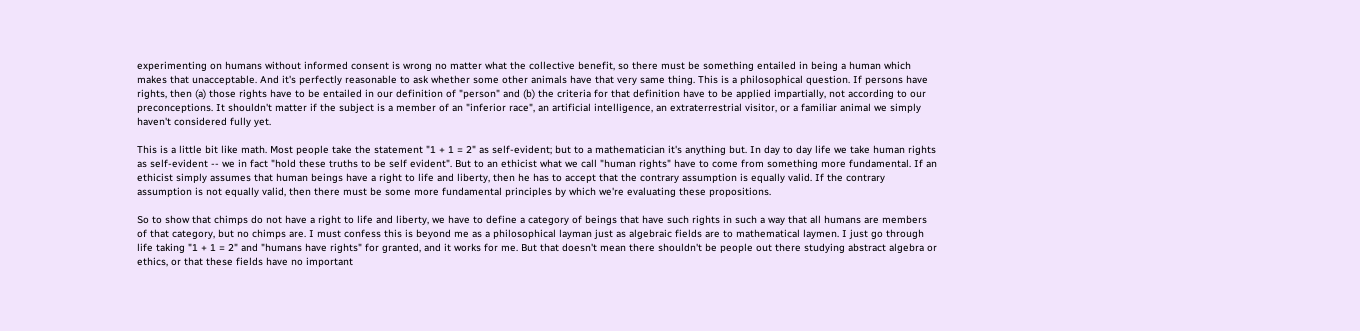experimenting on humans without informed consent is wrong no matter what the collective benefit, so there must be something entailed in being a human which makes that unacceptable. And it's perfectly reasonable to ask whether some other animals have that very same thing. This is a philosophical question. If persons have rights, then (a) those rights have to be entailed in our definition of "person" and (b) the criteria for that definition have to be applied impartially, not according to our preconceptions. It shouldn't matter if the subject is a member of an "inferior race", an artificial intelligence, an extraterrestrial visitor, or a familiar animal we simply haven't considered fully yet.

This is a little bit like math. Most people take the statement "1 + 1 = 2" as self-evident; but to a mathematician it's anything but. In day to day life we take human rights as self-evident -- we in fact "hold these truths to be self evident". But to an ethicist what we call "human rights" have to come from something more fundamental. If an ethicist simply assumes that human beings have a right to life and liberty, then he has to accept that the contrary assumption is equally valid. If the contrary assumption is not equally valid, then there must be some more fundamental principles by which we're evaluating these propositions.

So to show that chimps do not have a right to life and liberty, we have to define a category of beings that have such rights in such a way that all humans are members of that category, but no chimps are. I must confess this is beyond me as a philosophical layman just as algebraic fields are to mathematical laymen. I just go through life taking "1 + 1 = 2" and "humans have rights" for granted, and it works for me. But that doesn't mean there shouldn't be people out there studying abstract algebra or ethics, or that these fields have no important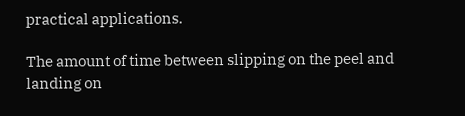practical applications.

The amount of time between slipping on the peel and landing on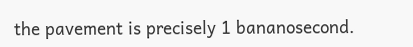the pavement is precisely 1 bananosecond.